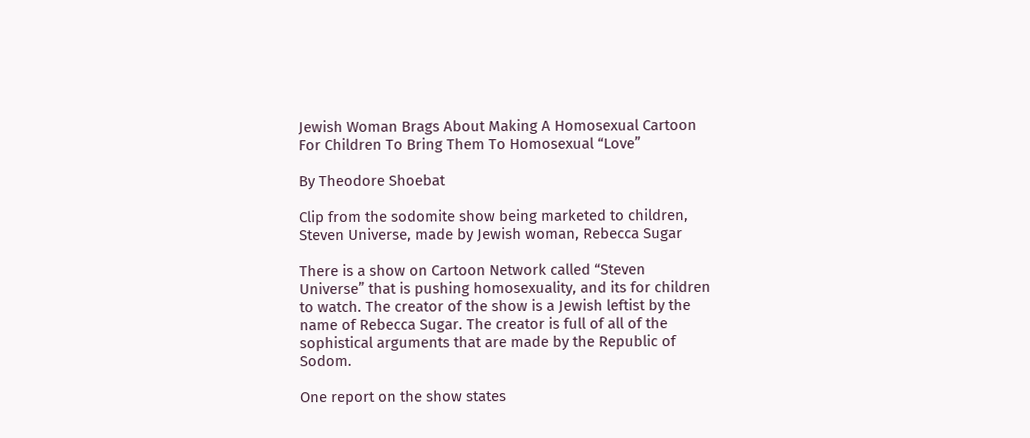Jewish Woman Brags About Making A Homosexual Cartoon For Children To Bring Them To Homosexual “Love”

By Theodore Shoebat

Clip from the sodomite show being marketed to children, Steven Universe, made by Jewish woman, Rebecca Sugar

There is a show on Cartoon Network called “Steven Universe” that is pushing homosexuality, and its for children to watch. The creator of the show is a Jewish leftist by the name of Rebecca Sugar. The creator is full of all of the sophistical arguments that are made by the Republic of Sodom.

One report on the show states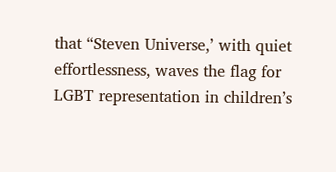that “Steven Universe,’ with quiet effortlessness, waves the flag for LGBT representation in children’s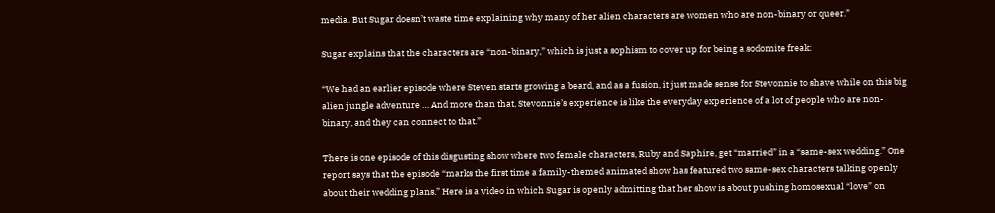media. But Sugar doesn’t waste time explaining why many of her alien characters are women who are non-binary or queer.”

Sugar explains that the characters are “non-binary,” which is just a sophism to cover up for being a sodomite freak:

“We had an earlier episode where Steven starts growing a beard, and as a fusion, it just made sense for Stevonnie to shave while on this big alien jungle adventure … And more than that, Stevonnie’s experience is like the everyday experience of a lot of people who are non-binary, and they can connect to that.”

There is one episode of this disgusting show where two female characters, Ruby and Saphire, get “married” in a “same-sex wedding.” One report says that the episode “marks the first time a family-themed animated show has featured two same-sex characters talking openly about their wedding plans.” Here is a video in which Sugar is openly admitting that her show is about pushing homosexual “love” on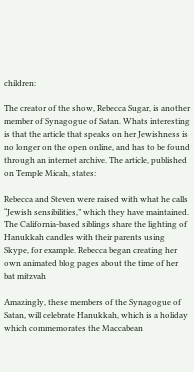children:

The creator of the show, Rebecca Sugar, is another member of Synagogue of Satan. Whats interesting is that the article that speaks on her Jewishness is no longer on the open online, and has to be found through an internet archive. The article, published on Temple Micah, states:

Rebecca and Steven were raised with what he calls “Jewish sensibilities,” which they have maintained. The California-based siblings share the lighting of Hanukkah candles with their parents using Skype, for example. Rebecca began creating her own animated blog pages about the time of her bat mitzvah

Amazingly, these members of the Synagogue of Satan, will celebrate Hanukkah, which is a holiday which commemorates the Maccabean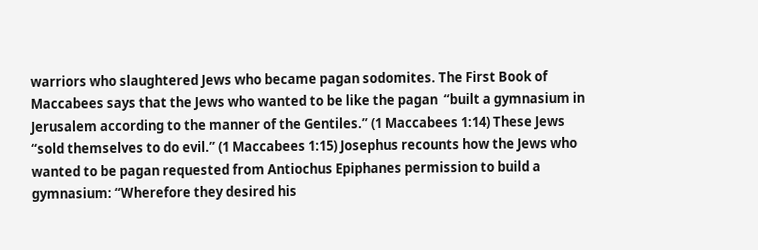warriors who slaughtered Jews who became pagan sodomites. The First Book of Maccabees says that the Jews who wanted to be like the pagan  “built a gymnasium in Jerusalem according to the manner of the Gentiles.” (1 Maccabees 1:14) These Jews “sold themselves to do evil.” (1 Maccabees 1:15) Josephus recounts how the Jews who wanted to be pagan requested from Antiochus Epiphanes permission to build a gymnasium: “Wherefore they desired his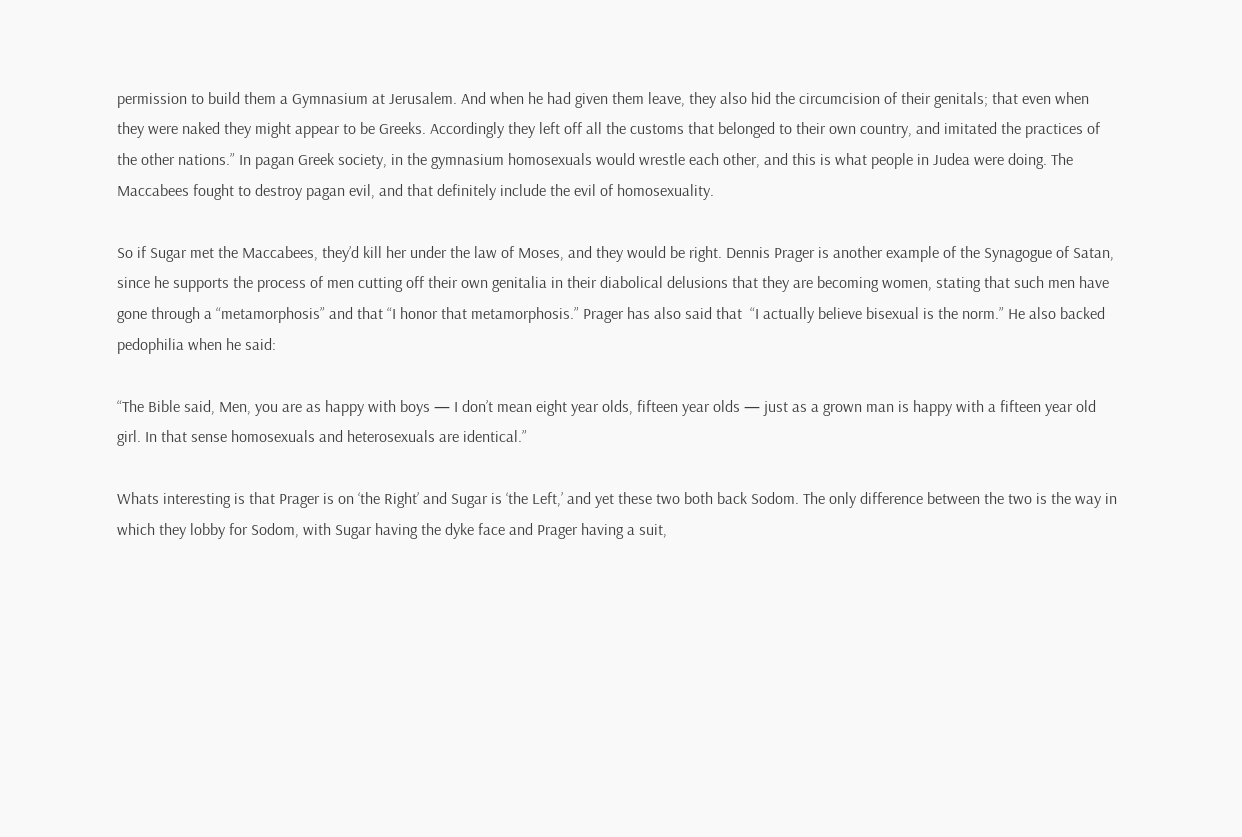permission to build them a Gymnasium at Jerusalem. And when he had given them leave, they also hid the circumcision of their genitals; that even when they were naked they might appear to be Greeks. Accordingly they left off all the customs that belonged to their own country, and imitated the practices of the other nations.” In pagan Greek society, in the gymnasium homosexuals would wrestle each other, and this is what people in Judea were doing. The Maccabees fought to destroy pagan evil, and that definitely include the evil of homosexuality.

So if Sugar met the Maccabees, they’d kill her under the law of Moses, and they would be right. Dennis Prager is another example of the Synagogue of Satan, since he supports the process of men cutting off their own genitalia in their diabolical delusions that they are becoming women, stating that such men have gone through a “metamorphosis” and that “I honor that metamorphosis.” Prager has also said that  “I actually believe bisexual is the norm.” He also backed pedophilia when he said:

“The Bible said, Men, you are as happy with boys — I don’t mean eight year olds, fifteen year olds — just as a grown man is happy with a fifteen year old girl. In that sense homosexuals and heterosexuals are identical.”

Whats interesting is that Prager is on ‘the Right’ and Sugar is ‘the Left,’ and yet these two both back Sodom. The only difference between the two is the way in which they lobby for Sodom, with Sugar having the dyke face and Prager having a suit,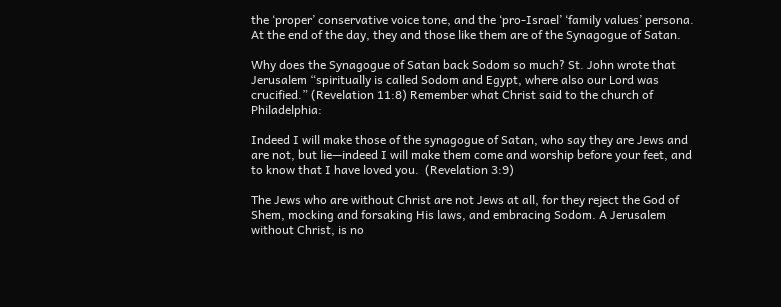the ‘proper’ conservative voice tone, and the ‘pro-Israel’ ‘family values’ persona. At the end of the day, they and those like them are of the Synagogue of Satan.

Why does the Synagogue of Satan back Sodom so much? St. John wrote that Jerusalem “spiritually is called Sodom and Egypt, where also our Lord was crucified.” (Revelation 11:8) Remember what Christ said to the church of Philadelphia:

Indeed I will make those of the synagogue of Satan, who say they are Jews and are not, but lie—indeed I will make them come and worship before your feet, and to know that I have loved you.  (Revelation 3:9)

The Jews who are without Christ are not Jews at all, for they reject the God of Shem, mocking and forsaking His laws, and embracing Sodom. A Jerusalem without Christ, is no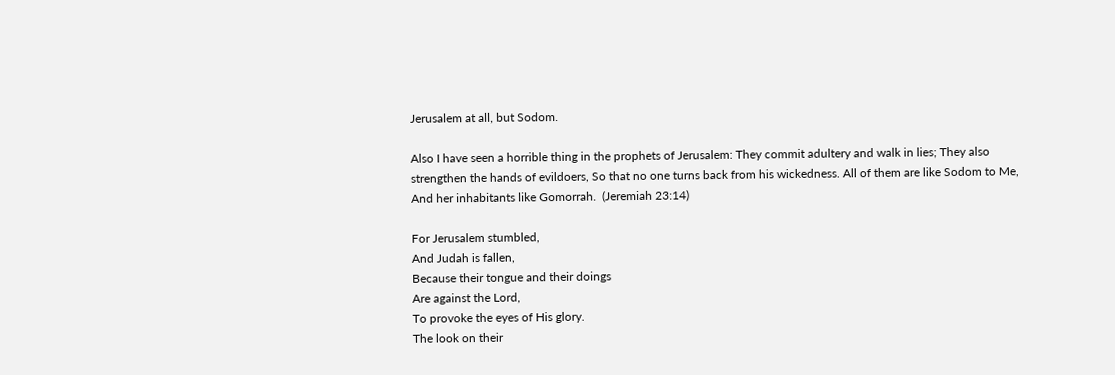Jerusalem at all, but Sodom.

Also I have seen a horrible thing in the prophets of Jerusalem: They commit adultery and walk in lies; They also strengthen the hands of evildoers, So that no one turns back from his wickedness. All of them are like Sodom to Me, And her inhabitants like Gomorrah.  (Jeremiah 23:14)

For Jerusalem stumbled,
And Judah is fallen,
Because their tongue and their doings
Are against the Lord,
To provoke the eyes of His glory.
The look on their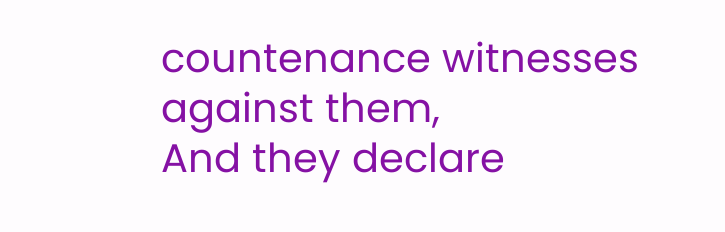countenance witnesses against them,
And they declare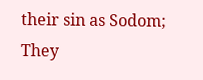their sin as Sodom;
They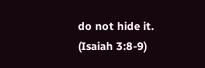do not hide it. (Isaiah 3:8-9)